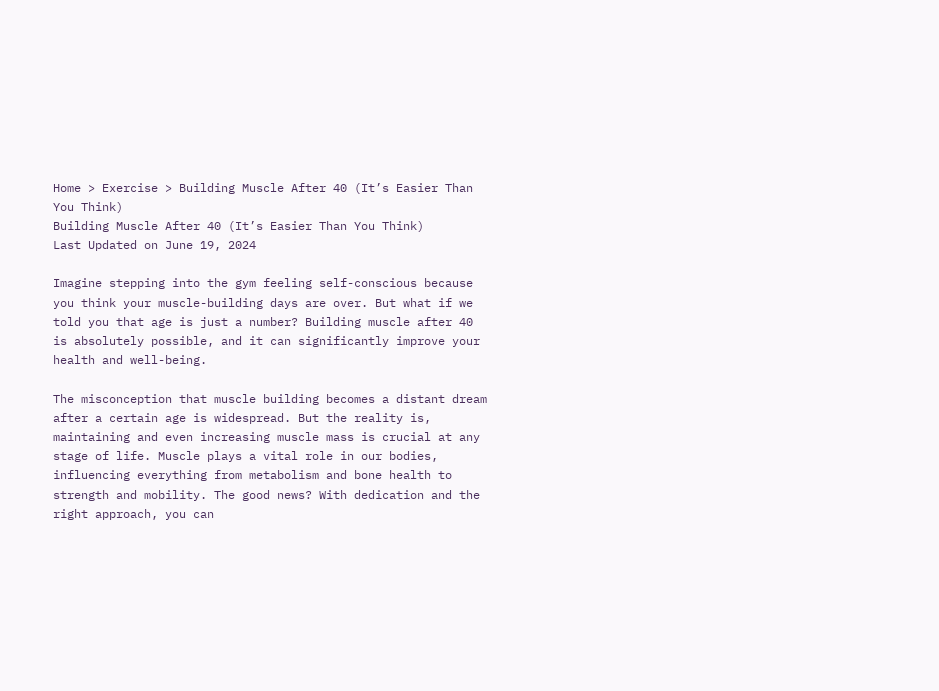Home > Exercise > Building Muscle After 40 (It’s Easier Than You Think)
Building Muscle After 40 (It’s Easier Than You Think)
Last Updated on June 19, 2024

Imagine stepping into the gym feeling self-conscious because you think your muscle-building days are over. But what if we told you that age is just a number? Building muscle after 40 is absolutely possible, and it can significantly improve your health and well-being.

The misconception that muscle building becomes a distant dream after a certain age is widespread. But the reality is, maintaining and even increasing muscle mass is crucial at any stage of life. Muscle plays a vital role in our bodies, influencing everything from metabolism and bone health to strength and mobility. The good news? With dedication and the right approach, you can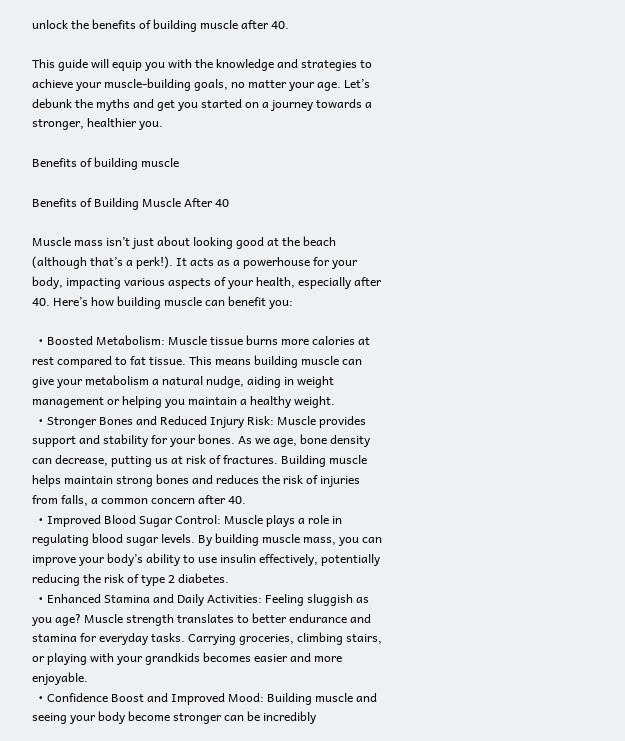unlock the benefits of building muscle after 40.

This guide will equip you with the knowledge and strategies to achieve your muscle-building goals, no matter your age. Let’s debunk the myths and get you started on a journey towards a stronger, healthier you.

Benefits of building muscle

Benefits of Building Muscle After 40

Muscle mass isn’t just about looking good at the beach (although that’s a perk!). It acts as a powerhouse for your body, impacting various aspects of your health, especially after 40. Here’s how building muscle can benefit you:

  • Boosted Metabolism: Muscle tissue burns more calories at rest compared to fat tissue. This means building muscle can give your metabolism a natural nudge, aiding in weight management or helping you maintain a healthy weight.
  • Stronger Bones and Reduced Injury Risk: Muscle provides support and stability for your bones. As we age, bone density can decrease, putting us at risk of fractures. Building muscle helps maintain strong bones and reduces the risk of injuries from falls, a common concern after 40.
  • Improved Blood Sugar Control: Muscle plays a role in regulating blood sugar levels. By building muscle mass, you can improve your body’s ability to use insulin effectively, potentially reducing the risk of type 2 diabetes.
  • Enhanced Stamina and Daily Activities: Feeling sluggish as you age? Muscle strength translates to better endurance and stamina for everyday tasks. Carrying groceries, climbing stairs, or playing with your grandkids becomes easier and more enjoyable.
  • Confidence Boost and Improved Mood: Building muscle and seeing your body become stronger can be incredibly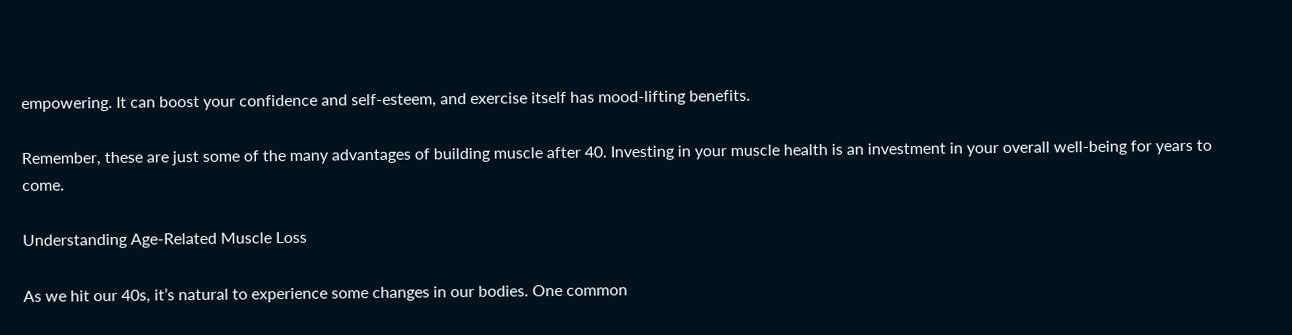empowering. It can boost your confidence and self-esteem, and exercise itself has mood-lifting benefits.

Remember, these are just some of the many advantages of building muscle after 40. Investing in your muscle health is an investment in your overall well-being for years to come.

Understanding Age-Related Muscle Loss

As we hit our 40s, it’s natural to experience some changes in our bodies. One common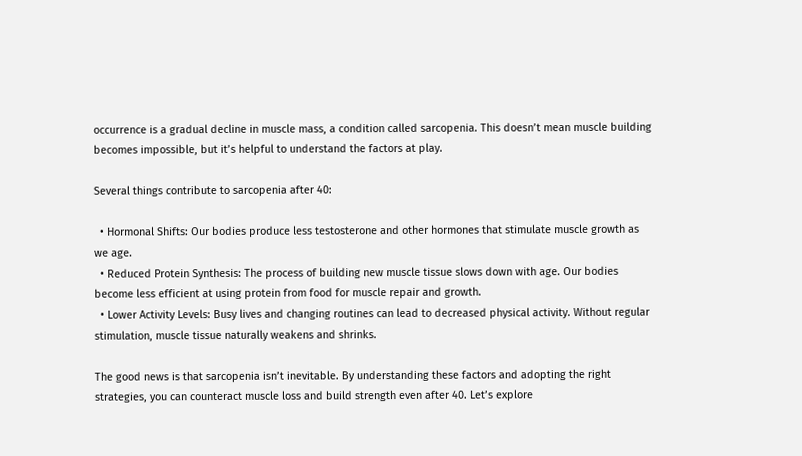occurrence is a gradual decline in muscle mass, a condition called sarcopenia. This doesn’t mean muscle building becomes impossible, but it’s helpful to understand the factors at play.

Several things contribute to sarcopenia after 40:

  • Hormonal Shifts: Our bodies produce less testosterone and other hormones that stimulate muscle growth as we age.
  • Reduced Protein Synthesis: The process of building new muscle tissue slows down with age. Our bodies become less efficient at using protein from food for muscle repair and growth.
  • Lower Activity Levels: Busy lives and changing routines can lead to decreased physical activity. Without regular stimulation, muscle tissue naturally weakens and shrinks.

The good news is that sarcopenia isn’t inevitable. By understanding these factors and adopting the right strategies, you can counteract muscle loss and build strength even after 40. Let’s explore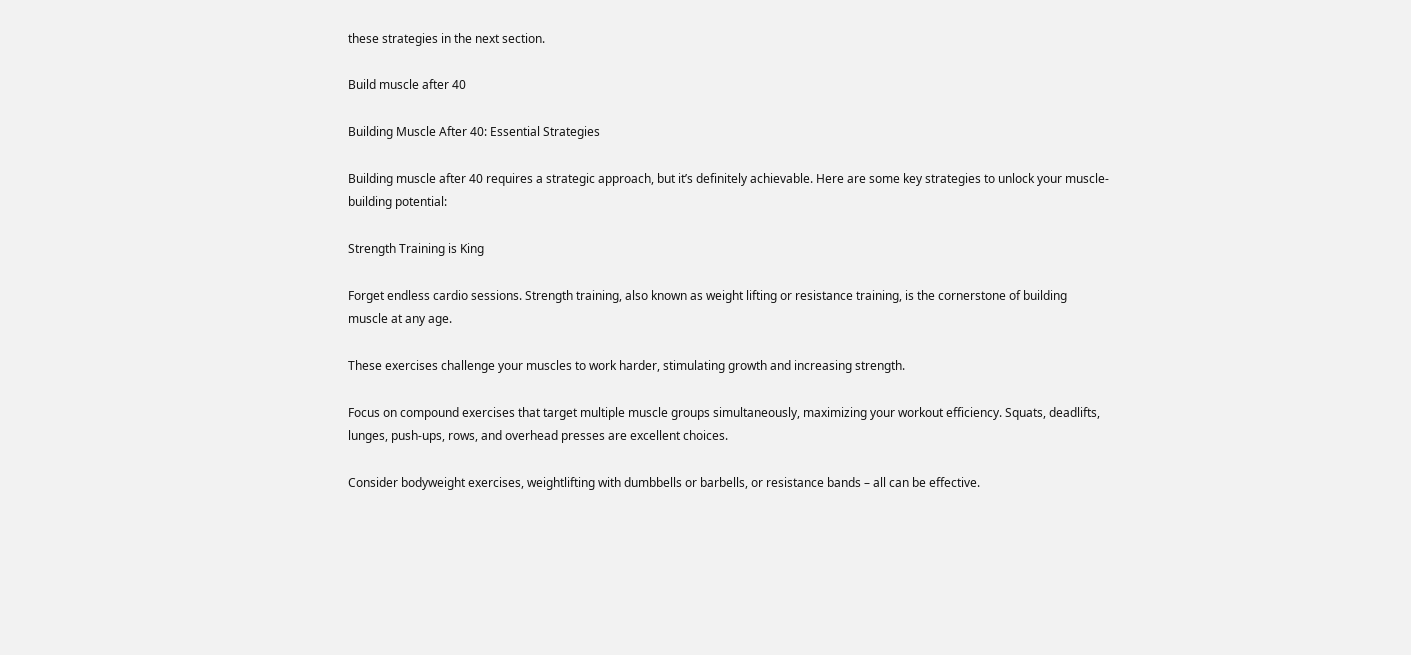these strategies in the next section.

Build muscle after 40

Building Muscle After 40: Essential Strategies

Building muscle after 40 requires a strategic approach, but it’s definitely achievable. Here are some key strategies to unlock your muscle-building potential:

Strength Training is King

Forget endless cardio sessions. Strength training, also known as weight lifting or resistance training, is the cornerstone of building muscle at any age.

These exercises challenge your muscles to work harder, stimulating growth and increasing strength.

Focus on compound exercises that target multiple muscle groups simultaneously, maximizing your workout efficiency. Squats, deadlifts, lunges, push-ups, rows, and overhead presses are excellent choices.

Consider bodyweight exercises, weightlifting with dumbbells or barbells, or resistance bands – all can be effective.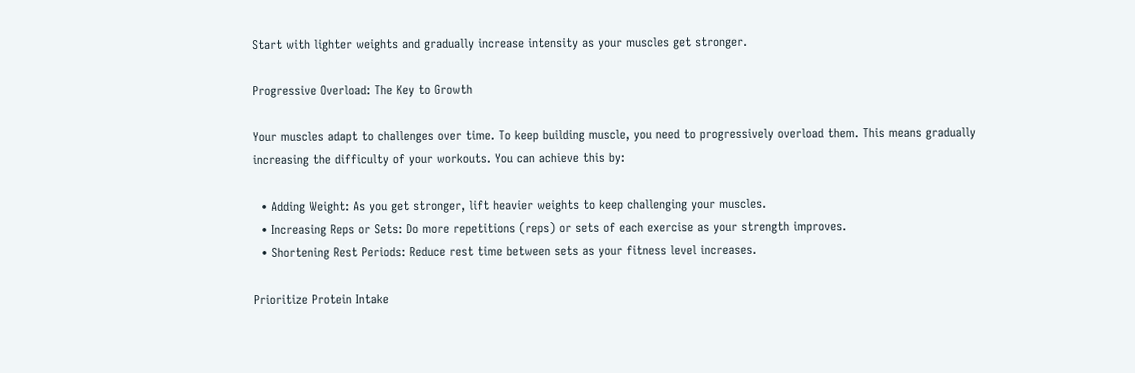Start with lighter weights and gradually increase intensity as your muscles get stronger.

Progressive Overload: The Key to Growth

Your muscles adapt to challenges over time. To keep building muscle, you need to progressively overload them. This means gradually increasing the difficulty of your workouts. You can achieve this by:

  • Adding Weight: As you get stronger, lift heavier weights to keep challenging your muscles.
  • Increasing Reps or Sets: Do more repetitions (reps) or sets of each exercise as your strength improves.
  • Shortening Rest Periods: Reduce rest time between sets as your fitness level increases.

Prioritize Protein Intake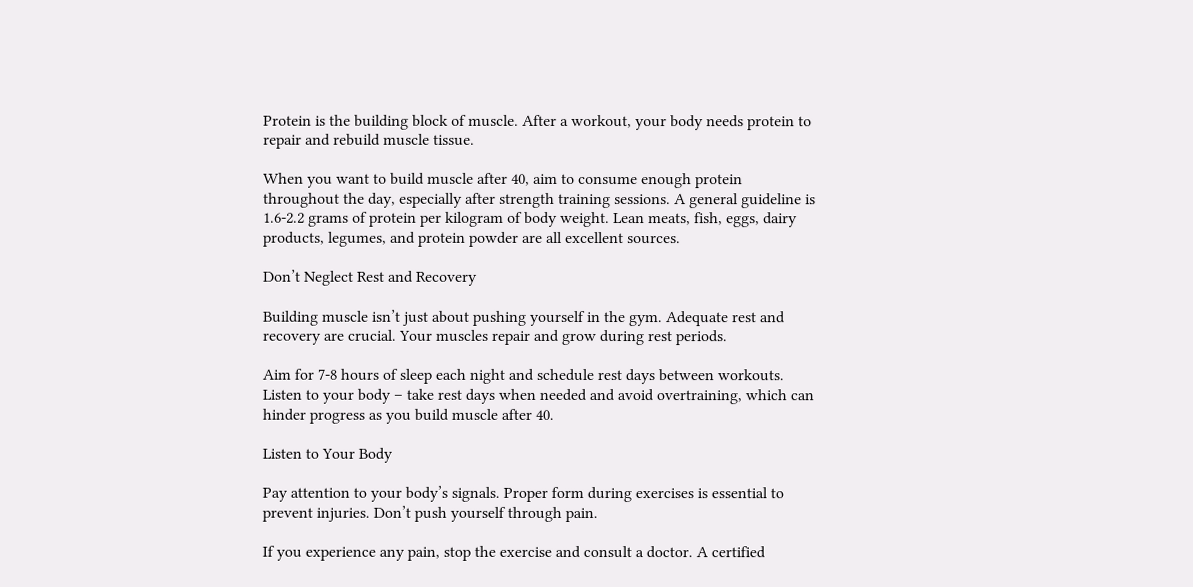Protein is the building block of muscle. After a workout, your body needs protein to repair and rebuild muscle tissue.

When you want to build muscle after 40, aim to consume enough protein throughout the day, especially after strength training sessions. A general guideline is 1.6-2.2 grams of protein per kilogram of body weight. Lean meats, fish, eggs, dairy products, legumes, and protein powder are all excellent sources.

Don’t Neglect Rest and Recovery

Building muscle isn’t just about pushing yourself in the gym. Adequate rest and recovery are crucial. Your muscles repair and grow during rest periods.

Aim for 7-8 hours of sleep each night and schedule rest days between workouts. Listen to your body – take rest days when needed and avoid overtraining, which can hinder progress as you build muscle after 40.

Listen to Your Body

Pay attention to your body’s signals. Proper form during exercises is essential to prevent injuries. Don’t push yourself through pain.

If you experience any pain, stop the exercise and consult a doctor. A certified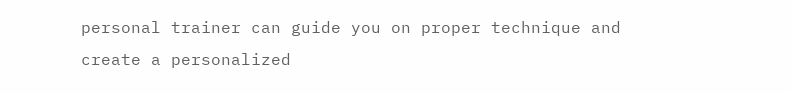personal trainer can guide you on proper technique and create a personalized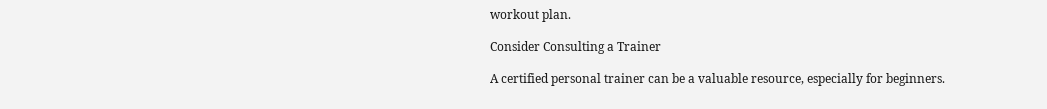workout plan.

Consider Consulting a Trainer

A certified personal trainer can be a valuable resource, especially for beginners.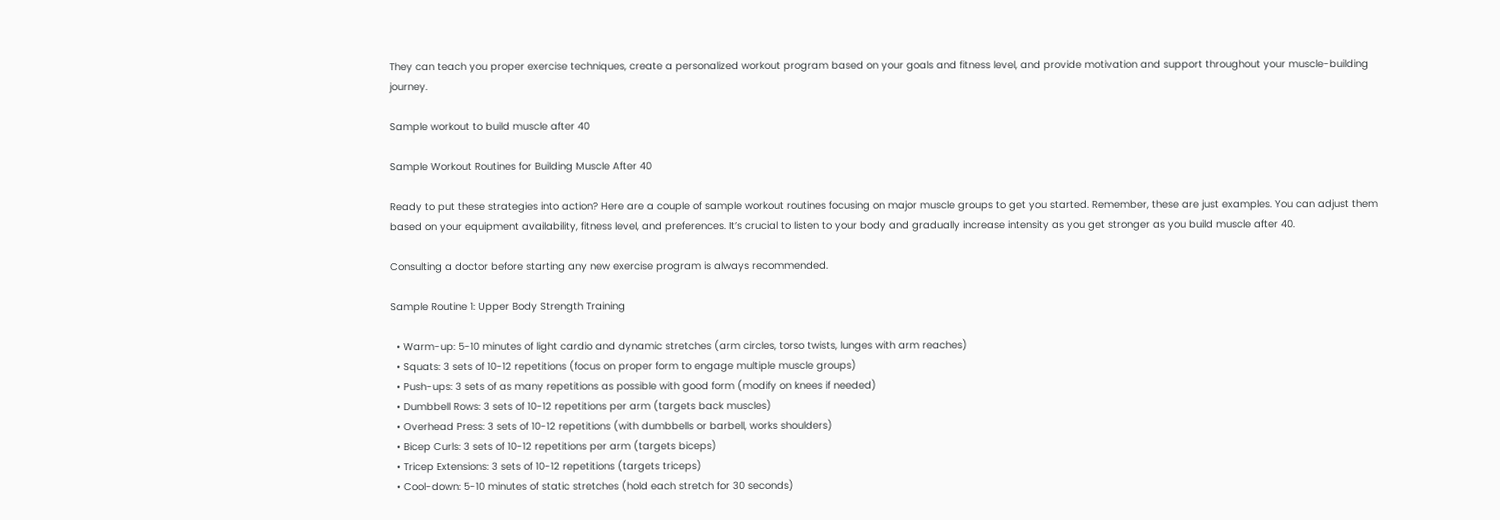They can teach you proper exercise techniques, create a personalized workout program based on your goals and fitness level, and provide motivation and support throughout your muscle-building journey.

Sample workout to build muscle after 40

Sample Workout Routines for Building Muscle After 40

Ready to put these strategies into action? Here are a couple of sample workout routines focusing on major muscle groups to get you started. Remember, these are just examples. You can adjust them based on your equipment availability, fitness level, and preferences. It’s crucial to listen to your body and gradually increase intensity as you get stronger as you build muscle after 40.

Consulting a doctor before starting any new exercise program is always recommended.

Sample Routine 1: Upper Body Strength Training

  • Warm-up: 5-10 minutes of light cardio and dynamic stretches (arm circles, torso twists, lunges with arm reaches)
  • Squats: 3 sets of 10-12 repetitions (focus on proper form to engage multiple muscle groups)
  • Push-ups: 3 sets of as many repetitions as possible with good form (modify on knees if needed)
  • Dumbbell Rows: 3 sets of 10-12 repetitions per arm (targets back muscles)
  • Overhead Press: 3 sets of 10-12 repetitions (with dumbbells or barbell, works shoulders)
  • Bicep Curls: 3 sets of 10-12 repetitions per arm (targets biceps)
  • Tricep Extensions: 3 sets of 10-12 repetitions (targets triceps)
  • Cool-down: 5-10 minutes of static stretches (hold each stretch for 30 seconds)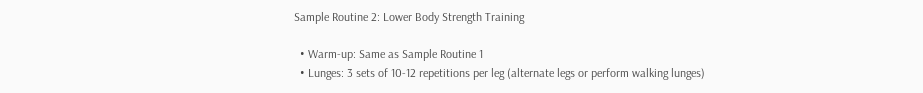Sample Routine 2: Lower Body Strength Training

  • Warm-up: Same as Sample Routine 1
  • Lunges: 3 sets of 10-12 repetitions per leg (alternate legs or perform walking lunges)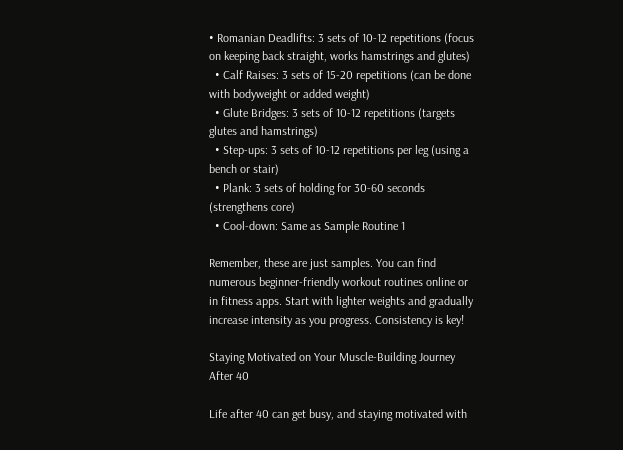• Romanian Deadlifts: 3 sets of 10-12 repetitions (focus on keeping back straight, works hamstrings and glutes)
  • Calf Raises: 3 sets of 15-20 repetitions (can be done with bodyweight or added weight)
  • Glute Bridges: 3 sets of 10-12 repetitions (targets glutes and hamstrings)
  • Step-ups: 3 sets of 10-12 repetitions per leg (using a bench or stair)
  • Plank: 3 sets of holding for 30-60 seconds (strengthens core)
  • Cool-down: Same as Sample Routine 1

Remember, these are just samples. You can find numerous beginner-friendly workout routines online or in fitness apps. Start with lighter weights and gradually increase intensity as you progress. Consistency is key!

Staying Motivated on Your Muscle-Building Journey After 40

Life after 40 can get busy, and staying motivated with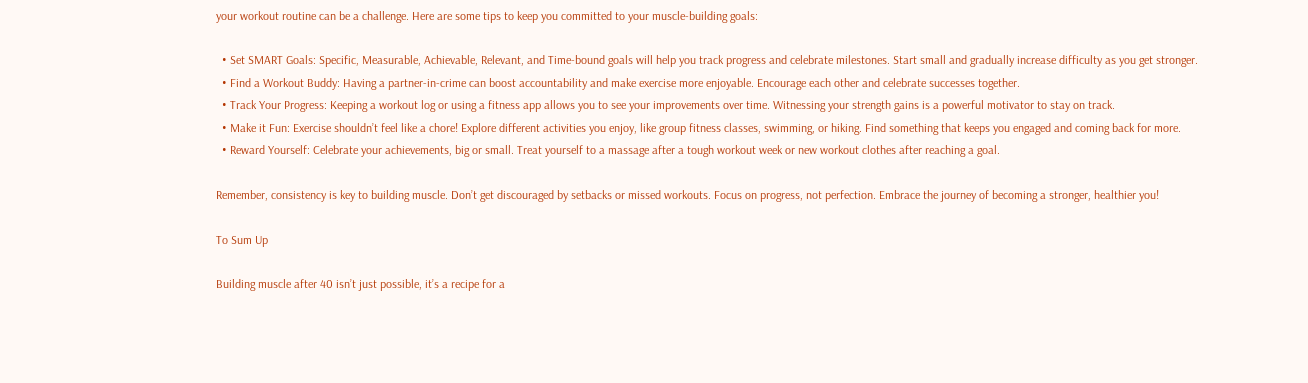your workout routine can be a challenge. Here are some tips to keep you committed to your muscle-building goals:

  • Set SMART Goals: Specific, Measurable, Achievable, Relevant, and Time-bound goals will help you track progress and celebrate milestones. Start small and gradually increase difficulty as you get stronger.
  • Find a Workout Buddy: Having a partner-in-crime can boost accountability and make exercise more enjoyable. Encourage each other and celebrate successes together.
  • Track Your Progress: Keeping a workout log or using a fitness app allows you to see your improvements over time. Witnessing your strength gains is a powerful motivator to stay on track.
  • Make it Fun: Exercise shouldn’t feel like a chore! Explore different activities you enjoy, like group fitness classes, swimming, or hiking. Find something that keeps you engaged and coming back for more.
  • Reward Yourself: Celebrate your achievements, big or small. Treat yourself to a massage after a tough workout week or new workout clothes after reaching a goal.

Remember, consistency is key to building muscle. Don’t get discouraged by setbacks or missed workouts. Focus on progress, not perfection. Embrace the journey of becoming a stronger, healthier you!

To Sum Up

Building muscle after 40 isn’t just possible, it’s a recipe for a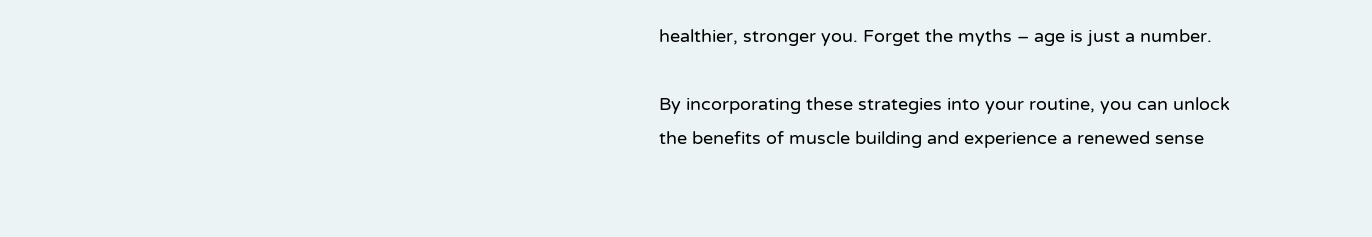healthier, stronger you. Forget the myths – age is just a number.

By incorporating these strategies into your routine, you can unlock the benefits of muscle building and experience a renewed sense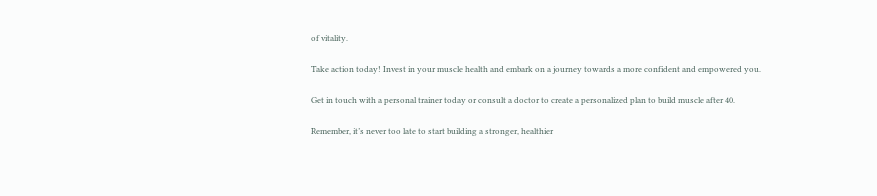of vitality.

Take action today! Invest in your muscle health and embark on a journey towards a more confident and empowered you.

Get in touch with a personal trainer today or consult a doctor to create a personalized plan to build muscle after 40.

Remember, it’s never too late to start building a stronger, healthier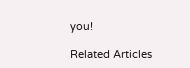you!

Related Articles